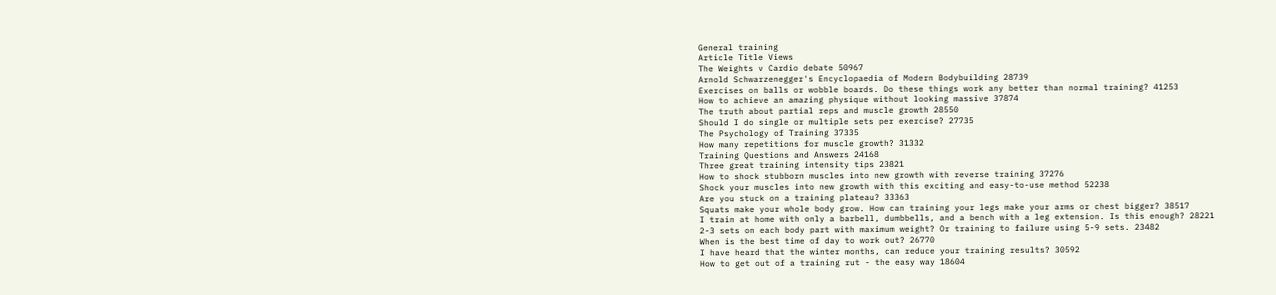General training
Article Title Views
The Weights v Cardio debate 50967
Arnold Schwarzenegger's Encyclopaedia of Modern Bodybuilding 28739
Exercises on balls or wobble boards. Do these things work any better than normal training? 41253
How to achieve an amazing physique without looking massive 37874
The truth about partial reps and muscle growth 28550
Should I do single or multiple sets per exercise? 27735
The Psychology of Training 37335
How many repetitions for muscle growth? 31332
Training Questions and Answers 24168
Three great training intensity tips 23821
How to shock stubborn muscles into new growth with reverse training 37276
Shock your muscles into new growth with this exciting and easy-to-use method 52238
Are you stuck on a training plateau? 33363
Squats make your whole body grow. How can training your legs make your arms or chest bigger? 38517
I train at home with only a barbell, dumbbells, and a bench with a leg extension. Is this enough? 28221
2-3 sets on each body part with maximum weight? Or training to failure using 5-9 sets. 23482
When is the best time of day to work out? 26770
I have heard that the winter months, can reduce your training results? 30592
How to get out of a training rut - the easy way 18604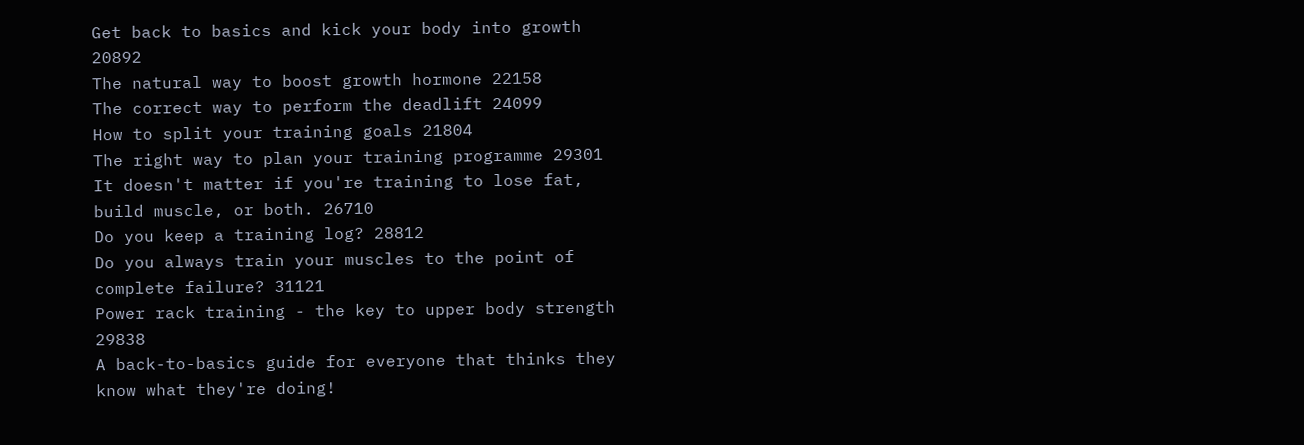Get back to basics and kick your body into growth 20892
The natural way to boost growth hormone 22158
The correct way to perform the deadlift 24099
How to split your training goals 21804
The right way to plan your training programme 29301
It doesn't matter if you're training to lose fat, build muscle, or both. 26710
Do you keep a training log? 28812
Do you always train your muscles to the point of complete failure? 31121
Power rack training - the key to upper body strength 29838
A back-to-basics guide for everyone that thinks they know what they're doing!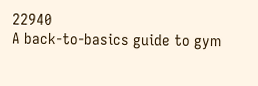22940
A back-to-basics guide to gym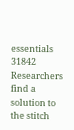essentials 31842
Researchers find a solution to the stitch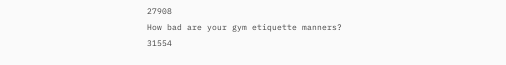27908
How bad are your gym etiquette manners? 31554